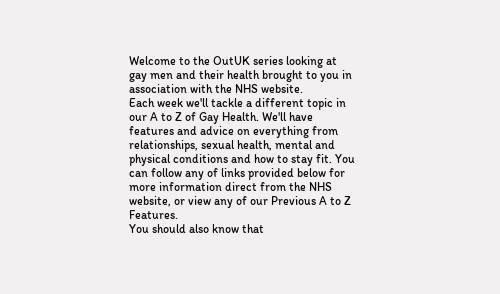Welcome to the OutUK series looking at gay men and their health brought to you in association with the NHS website.
Each week we'll tackle a different topic in our A to Z of Gay Health. We'll have features and advice on everything from relationships, sexual health, mental and physical conditions and how to stay fit. You can follow any of links provided below for more information direct from the NHS website, or view any of our Previous A to Z Features.
You should also know that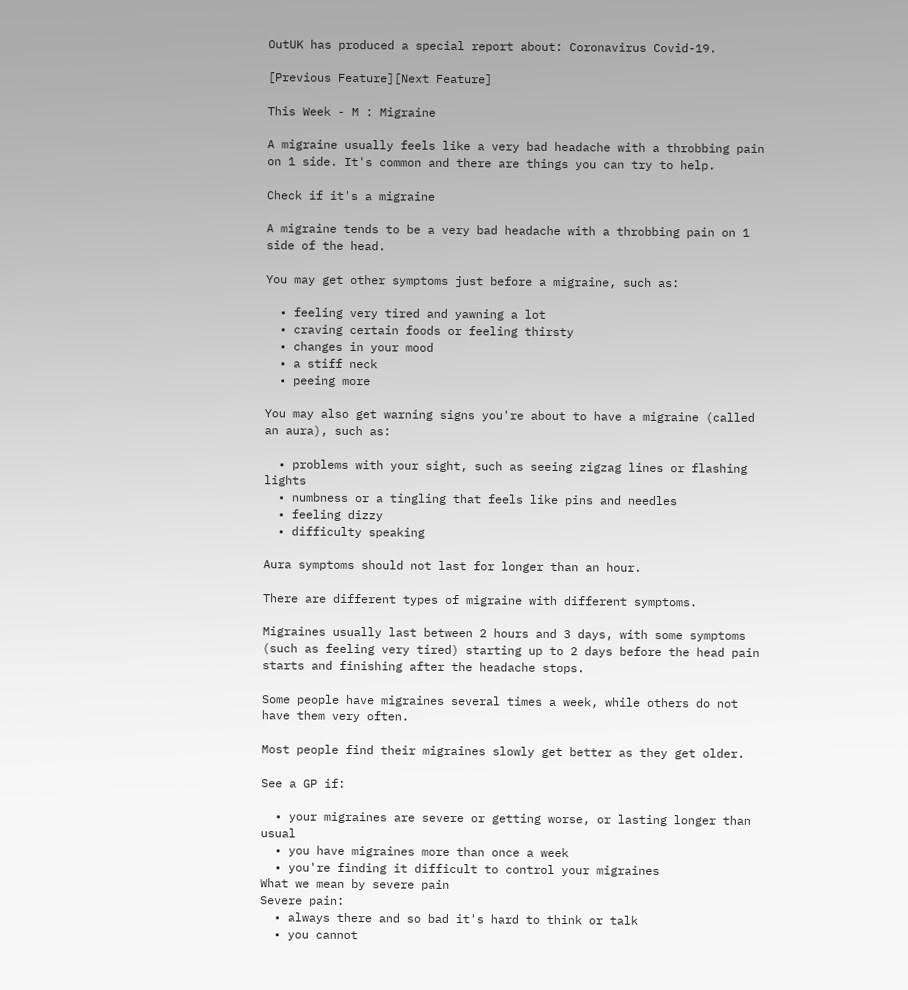OutUK has produced a special report about: Coronavirus Covid-19.

[Previous Feature][Next Feature]

This Week - M : Migraine

A migraine usually feels like a very bad headache with a throbbing pain on 1 side. It's common and there are things you can try to help.

Check if it's a migraine

A migraine tends to be a very bad headache with a throbbing pain on 1 side of the head.

You may get other symptoms just before a migraine, such as:

  • feeling very tired and yawning a lot
  • craving certain foods or feeling thirsty
  • changes in your mood
  • a stiff neck
  • peeing more

You may also get warning signs you're about to have a migraine (called an aura), such as:

  • problems with your sight, such as seeing zigzag lines or flashing lights
  • numbness or a tingling that feels like pins and needles
  • feeling dizzy
  • difficulty speaking

Aura symptoms should not last for longer than an hour.

There are different types of migraine with different symptoms.

Migraines usually last between 2 hours and 3 days, with some symptoms (such as feeling very tired) starting up to 2 days before the head pain starts and finishing after the headache stops.

Some people have migraines several times a week, while others do not have them very often.

Most people find their migraines slowly get better as they get older.

See a GP if:

  • your migraines are severe or getting worse, or lasting longer than usual
  • you have migraines more than once a week
  • you're finding it difficult to control your migraines
What we mean by severe pain
Severe pain:
  • always there and so bad it's hard to think or talk
  • you cannot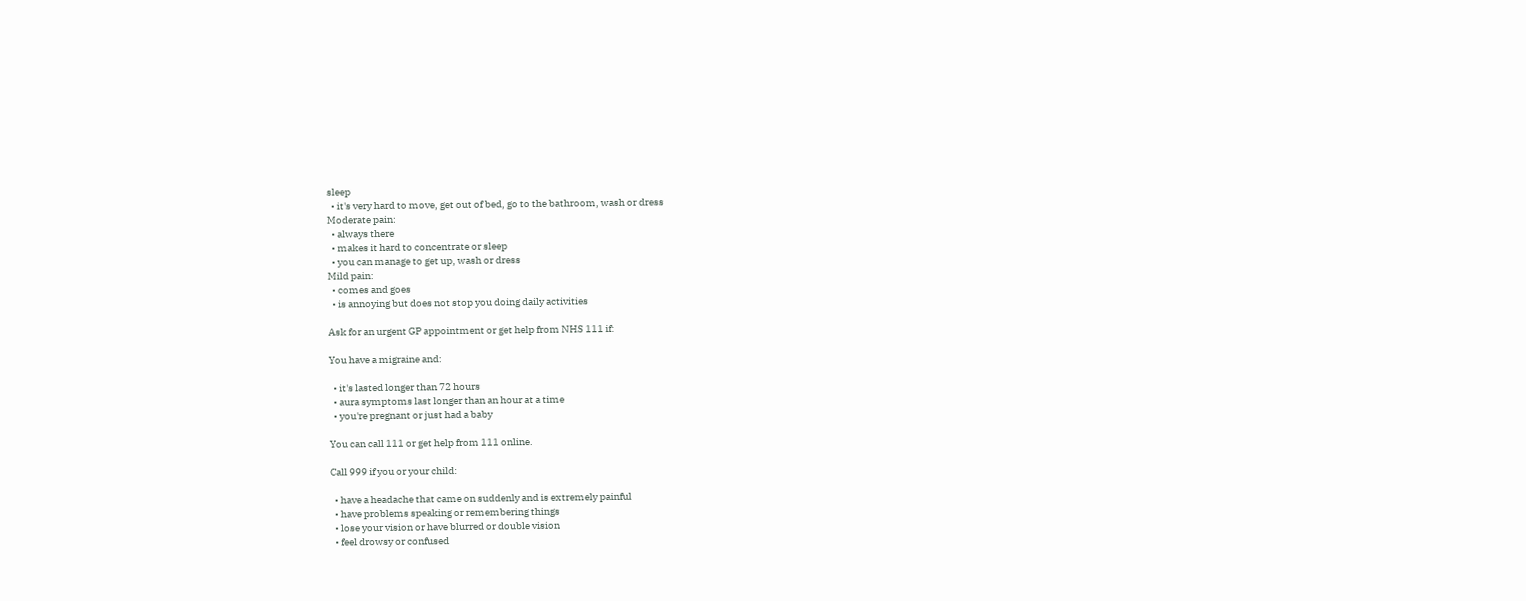sleep
  • it's very hard to move, get out of bed, go to the bathroom, wash or dress
Moderate pain:
  • always there
  • makes it hard to concentrate or sleep
  • you can manage to get up, wash or dress
Mild pain:
  • comes and goes
  • is annoying but does not stop you doing daily activities

Ask for an urgent GP appointment or get help from NHS 111 if:

You have a migraine and:

  • it's lasted longer than 72 hours
  • aura symptoms last longer than an hour at a time
  • you're pregnant or just had a baby

You can call 111 or get help from 111 online.

Call 999 if you or your child:

  • have a headache that came on suddenly and is extremely painful
  • have problems speaking or remembering things
  • lose your vision or have blurred or double vision
  • feel drowsy or confused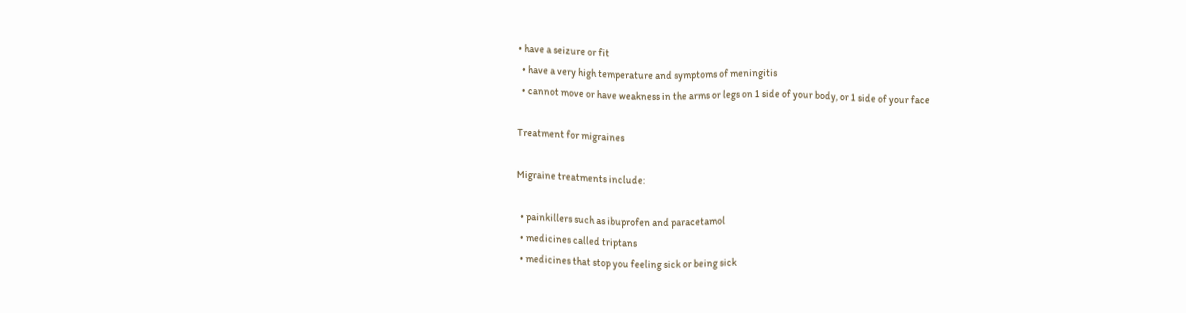• have a seizure or fit
  • have a very high temperature and symptoms of meningitis
  • cannot move or have weakness in the arms or legs on 1 side of your body, or 1 side of your face

Treatment for migraines

Migraine treatments include:

  • painkillers such as ibuprofen and paracetamol
  • medicines called triptans
  • medicines that stop you feeling sick or being sick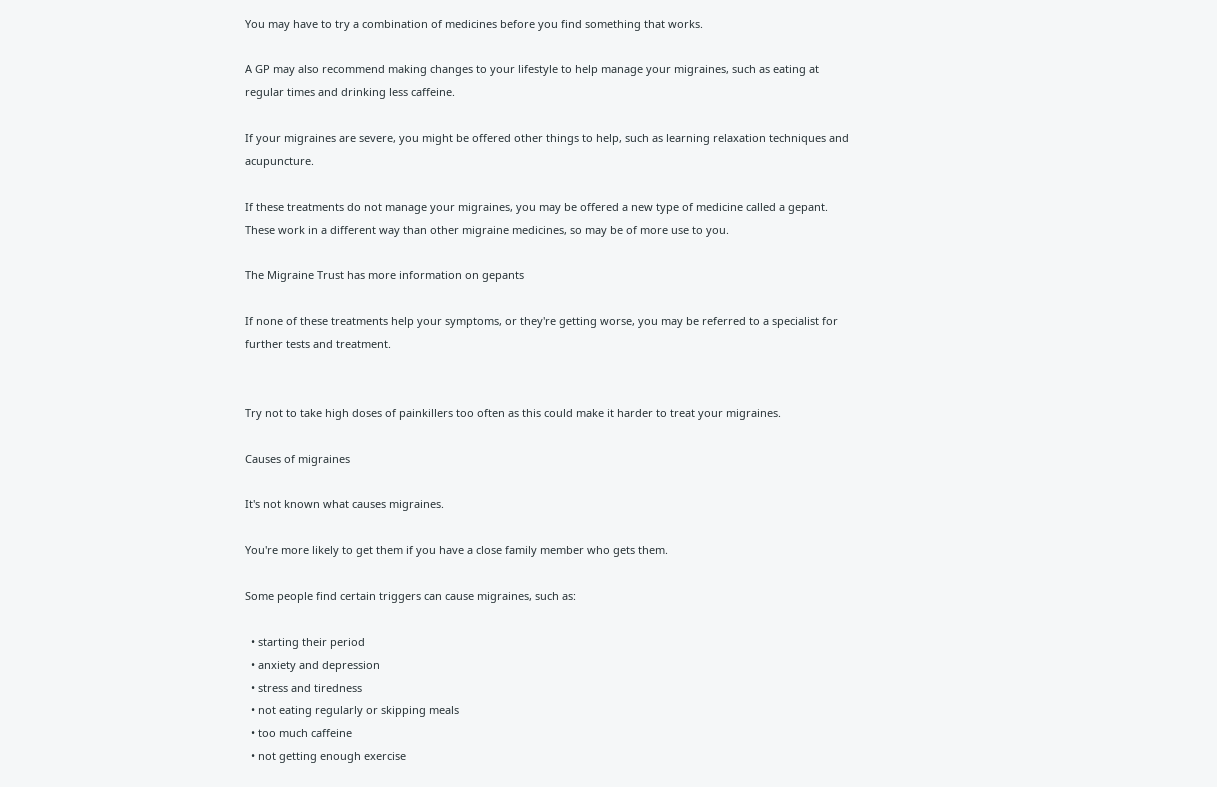You may have to try a combination of medicines before you find something that works.

A GP may also recommend making changes to your lifestyle to help manage your migraines, such as eating at regular times and drinking less caffeine.

If your migraines are severe, you might be offered other things to help, such as learning relaxation techniques and acupuncture.

If these treatments do not manage your migraines, you may be offered a new type of medicine called a gepant. These work in a different way than other migraine medicines, so may be of more use to you.

The Migraine Trust has more information on gepants

If none of these treatments help your symptoms, or they're getting worse, you may be referred to a specialist for further tests and treatment.


Try not to take high doses of painkillers too often as this could make it harder to treat your migraines.

Causes of migraines

It's not known what causes migraines.

You're more likely to get them if you have a close family member who gets them.

Some people find certain triggers can cause migraines, such as:

  • starting their period
  • anxiety and depression
  • stress and tiredness
  • not eating regularly or skipping meals
  • too much caffeine
  • not getting enough exercise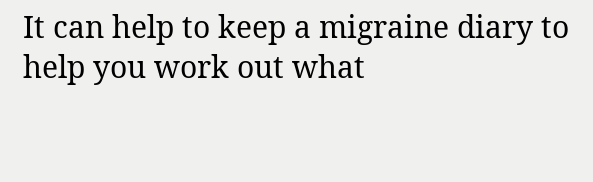It can help to keep a migraine diary to help you work out what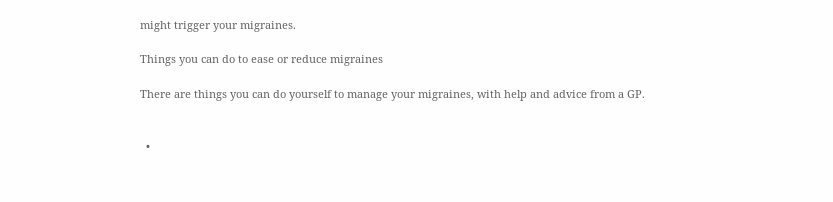might trigger your migraines.

Things you can do to ease or reduce migraines

There are things you can do yourself to manage your migraines, with help and advice from a GP.


  •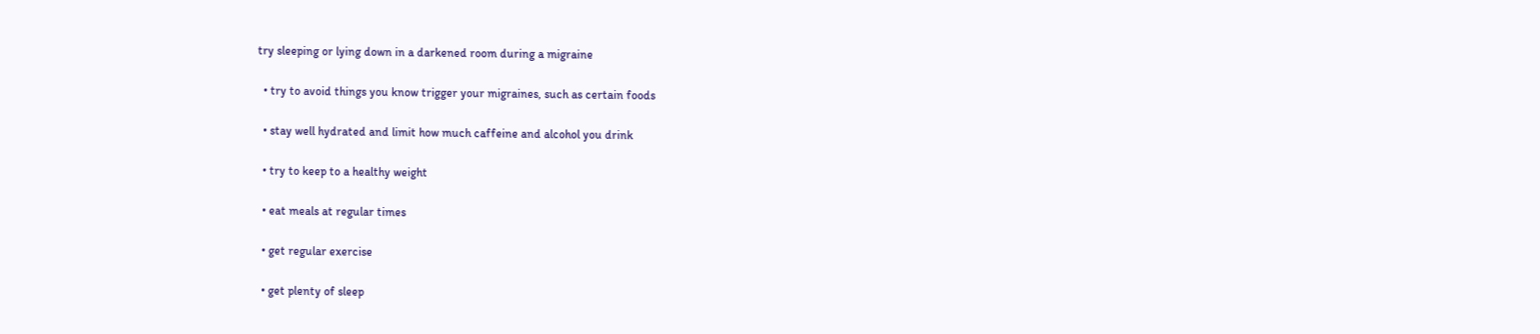try sleeping or lying down in a darkened room during a migraine

  • try to avoid things you know trigger your migraines, such as certain foods

  • stay well hydrated and limit how much caffeine and alcohol you drink

  • try to keep to a healthy weight

  • eat meals at regular times

  • get regular exercise

  • get plenty of sleep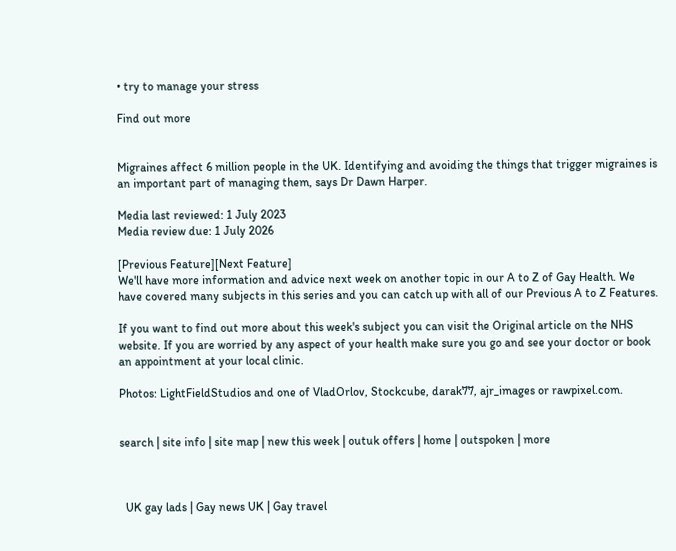• try to manage your stress

Find out more


Migraines affect 6 million people in the UK. Identifying and avoiding the things that trigger migraines is an important part of managing them, says Dr Dawn Harper.

Media last reviewed: 1 July 2023
Media review due: 1 July 2026

[Previous Feature][Next Feature]
We'll have more information and advice next week on another topic in our A to Z of Gay Health. We have covered many subjects in this series and you can catch up with all of our Previous A to Z Features.

If you want to find out more about this week's subject you can visit the Original article on the NHS website. If you are worried by any aspect of your health make sure you go and see your doctor or book an appointment at your local clinic.

Photos: LightFieldStudios and one of VladOrlov, Stockcube, darak77, ajr_images or rawpixel.com.


search | site info | site map | new this week | outuk offers | home | outspoken | more



  UK gay lads | Gay news UK | Gay travel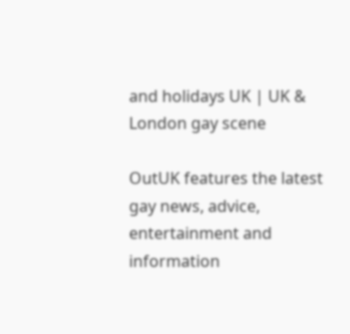and holidays UK | UK & London gay scene

OutUK features the latest gay news, advice, entertainment and information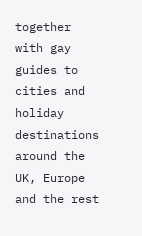together with gay guides to cities and holiday destinations around the UK, Europe and the rest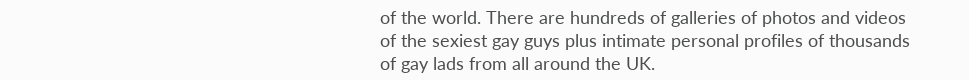of the world. There are hundreds of galleries of photos and videos of the sexiest gay guys plus intimate personal profiles of thousands of gay lads from all around the UK.